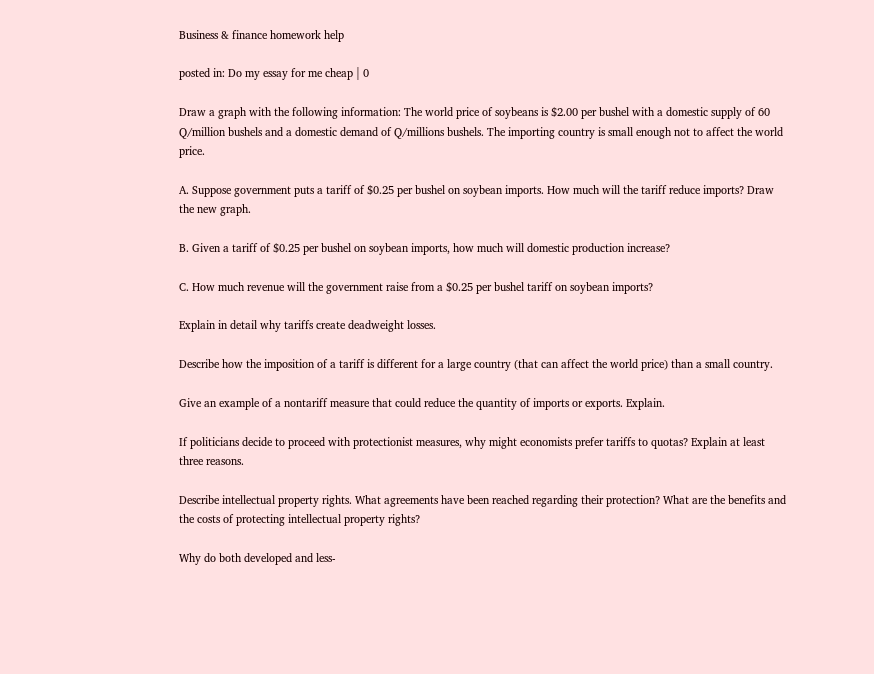Business & finance homework help

posted in: Do my essay for me cheap | 0

Draw a graph with the following information: The world price of soybeans is $2.00 per bushel with a domestic supply of 60 Q/million bushels and a domestic demand of Q/millions bushels. The importing country is small enough not to affect the world price.

A. Suppose government puts a tariff of $0.25 per bushel on soybean imports. How much will the tariff reduce imports? Draw the new graph.

B. Given a tariff of $0.25 per bushel on soybean imports, how much will domestic production increase?

C. How much revenue will the government raise from a $0.25 per bushel tariff on soybean imports?

Explain in detail why tariffs create deadweight losses.

Describe how the imposition of a tariff is different for a large country (that can affect the world price) than a small country.

Give an example of a nontariff measure that could reduce the quantity of imports or exports. Explain.

If politicians decide to proceed with protectionist measures, why might economists prefer tariffs to quotas? Explain at least three reasons.

Describe intellectual property rights. What agreements have been reached regarding their protection? What are the benefits and the costs of protecting intellectual property rights?

Why do both developed and less-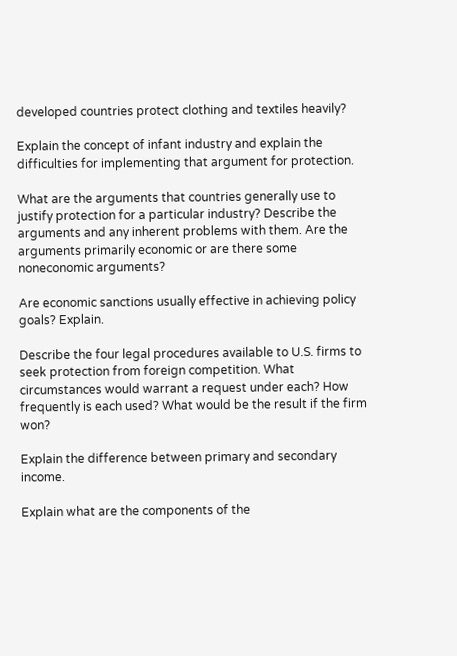developed countries protect clothing and textiles heavily?

Explain the concept of infant industry and explain the difficulties for implementing that argument for protection.

What are the arguments that countries generally use to justify protection for a particular industry? Describe the arguments and any inherent problems with them. Are the arguments primarily economic or are there some noneconomic arguments?

Are economic sanctions usually effective in achieving policy goals? Explain.

Describe the four legal procedures available to U.S. firms to seek protection from foreign competition. What circumstances would warrant a request under each? How frequently is each used? What would be the result if the firm won?

Explain the difference between primary and secondary income.

Explain what are the components of the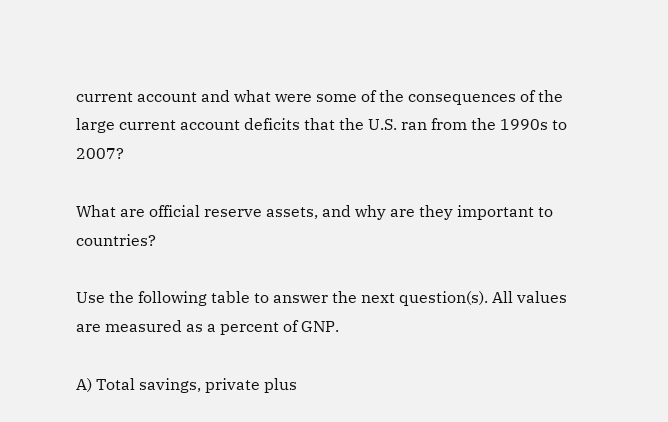current account and what were some of the consequences of the large current account deficits that the U.S. ran from the 1990s to 2007?

What are official reserve assets, and why are they important to countries?

Use the following table to answer the next question(s). All values are measured as a percent of GNP.

A) Total savings, private plus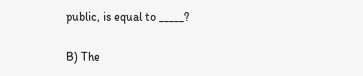public, is equal to _____?

B) The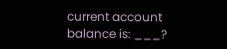current account balance is: ___?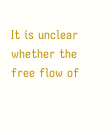It is unclear whether the free flow of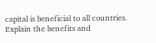capital is beneficial to all countries. Explain the benefits and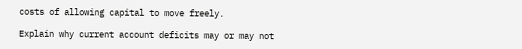costs of allowing capital to move freely.

Explain why current account deficits may or may not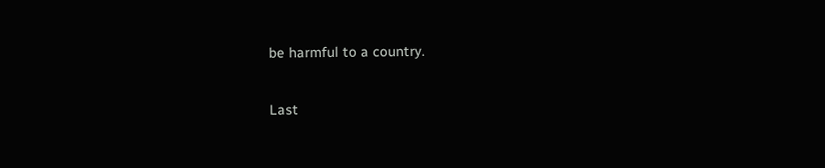be harmful to a country.

Last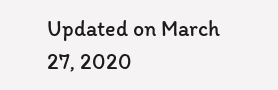Updated on March 27, 2020